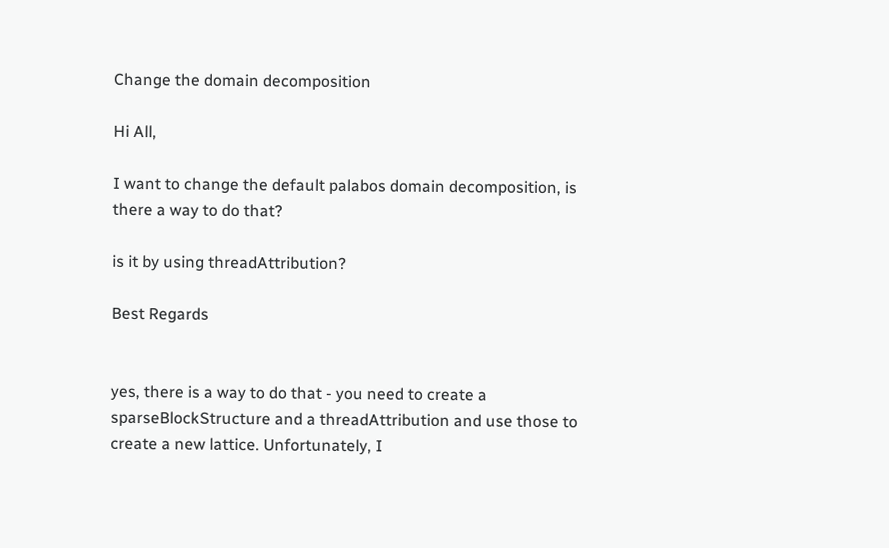Change the domain decomposition

Hi All,

I want to change the default palabos domain decomposition, is there a way to do that?

is it by using threadAttribution?

Best Regards


yes, there is a way to do that - you need to create a sparseBlockStructure and a threadAttribution and use those to create a new lattice. Unfortunately, I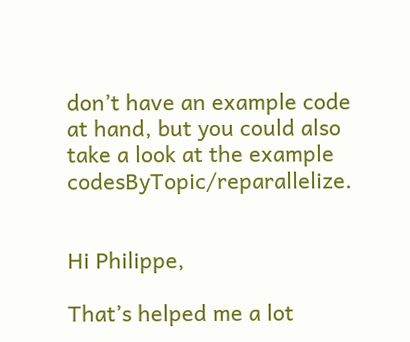don’t have an example code at hand, but you could also take a look at the example codesByTopic/reparallelize.


Hi Philippe,

That’s helped me a lot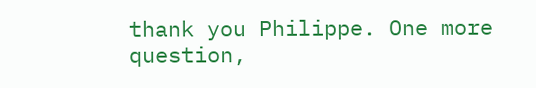thank you Philippe. One more question,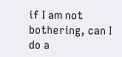if I am not bothering, can I do a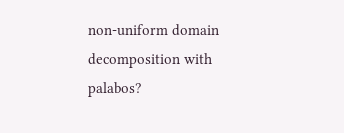non-uniform domain decomposition with palabos?